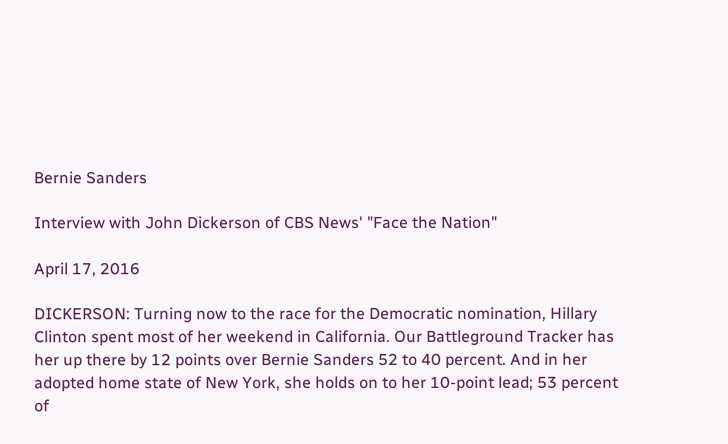Bernie Sanders

Interview with John Dickerson of CBS News' "Face the Nation"

April 17, 2016

DICKERSON: Turning now to the race for the Democratic nomination, Hillary Clinton spent most of her weekend in California. Our Battleground Tracker has her up there by 12 points over Bernie Sanders 52 to 40 percent. And in her adopted home state of New York, she holds on to her 10-point lead; 53 percent of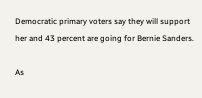Democratic primary voters say they will support her and 43 percent are going for Bernie Sanders.

As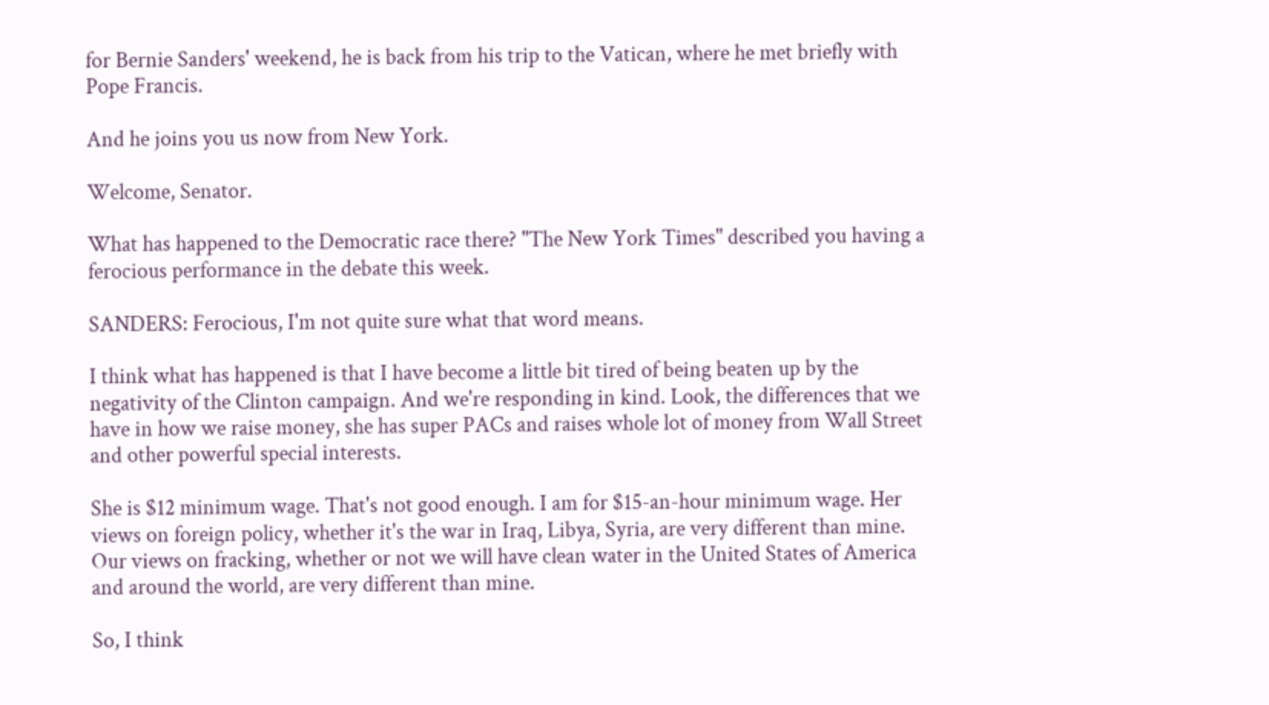for Bernie Sanders' weekend, he is back from his trip to the Vatican, where he met briefly with Pope Francis.

And he joins you us now from New York.

Welcome, Senator.

What has happened to the Democratic race there? "The New York Times" described you having a ferocious performance in the debate this week.

SANDERS: Ferocious, I'm not quite sure what that word means.

I think what has happened is that I have become a little bit tired of being beaten up by the negativity of the Clinton campaign. And we're responding in kind. Look, the differences that we have in how we raise money, she has super PACs and raises whole lot of money from Wall Street and other powerful special interests.

She is $12 minimum wage. That's not good enough. I am for $15-an-hour minimum wage. Her views on foreign policy, whether it's the war in Iraq, Libya, Syria, are very different than mine. Our views on fracking, whether or not we will have clean water in the United States of America and around the world, are very different than mine.

So, I think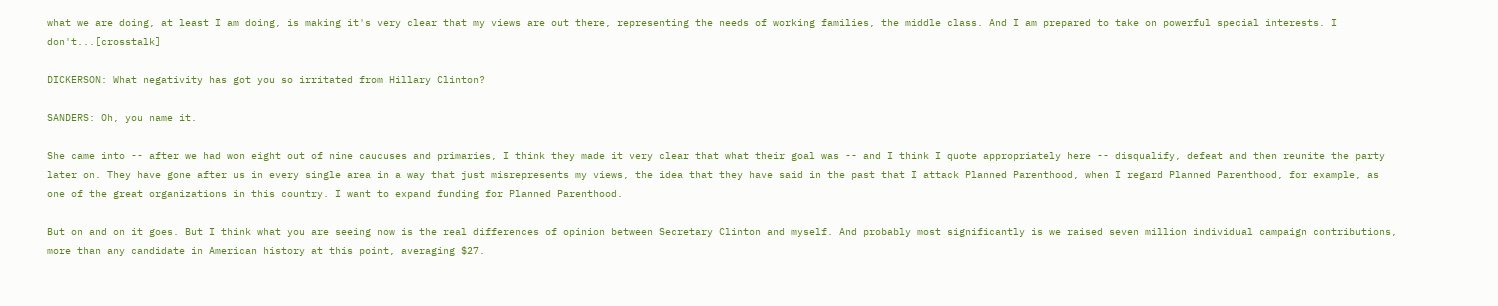what we are doing, at least I am doing, is making it's very clear that my views are out there, representing the needs of working families, the middle class. And I am prepared to take on powerful special interests. I don't...[crosstalk]

DICKERSON: What negativity has got you so irritated from Hillary Clinton?

SANDERS: Oh, you name it.

She came into -- after we had won eight out of nine caucuses and primaries, I think they made it very clear that what their goal was -- and I think I quote appropriately here -- disqualify, defeat and then reunite the party later on. They have gone after us in every single area in a way that just misrepresents my views, the idea that they have said in the past that I attack Planned Parenthood, when I regard Planned Parenthood, for example, as one of the great organizations in this country. I want to expand funding for Planned Parenthood.

But on and on it goes. But I think what you are seeing now is the real differences of opinion between Secretary Clinton and myself. And probably most significantly is we raised seven million individual campaign contributions, more than any candidate in American history at this point, averaging $27.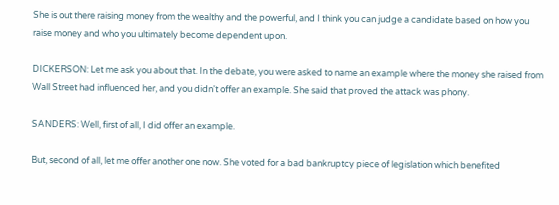She is out there raising money from the wealthy and the powerful, and I think you can judge a candidate based on how you raise money and who you ultimately become dependent upon.

DICKERSON: Let me ask you about that. In the debate, you were asked to name an example where the money she raised from Wall Street had influenced her, and you didn't offer an example. She said that proved the attack was phony.

SANDERS: Well, first of all, I did offer an example.

But, second of all, let me offer another one now. She voted for a bad bankruptcy piece of legislation which benefited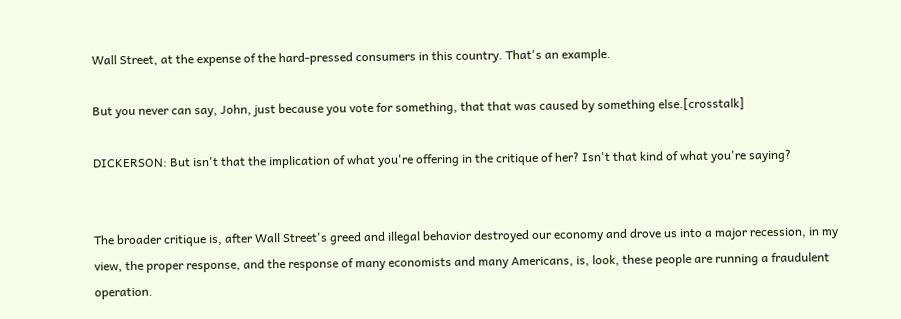Wall Street, at the expense of the hard-pressed consumers in this country. That's an example.

But you never can say, John, just because you vote for something, that that was caused by something else.[crosstalk]

DICKERSON: But isn't that the implication of what you're offering in the critique of her? Isn't that kind of what you're saying?


The broader critique is, after Wall Street's greed and illegal behavior destroyed our economy and drove us into a major recession, in my view, the proper response, and the response of many economists and many Americans, is, look, these people are running a fraudulent operation.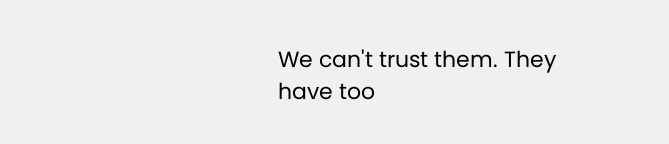We can't trust them. They have too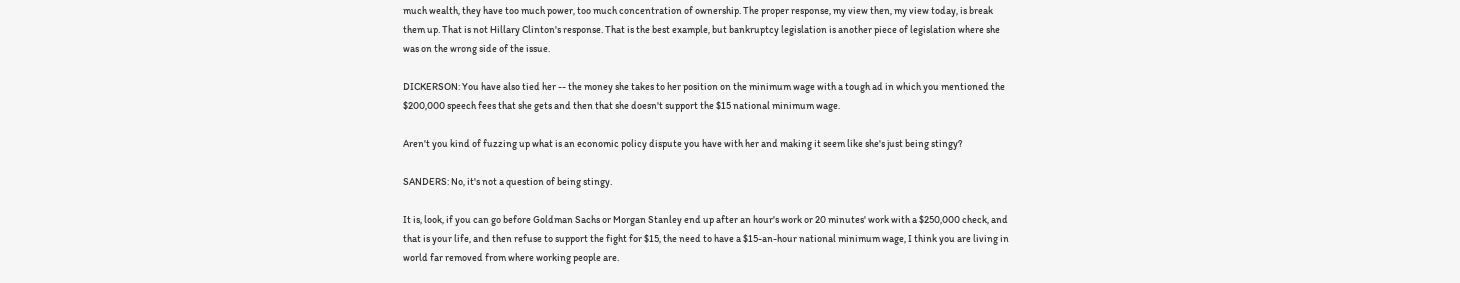much wealth, they have too much power, too much concentration of ownership. The proper response, my view then, my view today, is break them up. That is not Hillary Clinton's response. That is the best example, but bankruptcy legislation is another piece of legislation where she was on the wrong side of the issue.

DICKERSON: You have also tied her -- the money she takes to her position on the minimum wage with a tough ad in which you mentioned the $200,000 speech fees that she gets and then that she doesn't support the $15 national minimum wage.

Aren't you kind of fuzzing up what is an economic policy dispute you have with her and making it seem like she's just being stingy?

SANDERS: No, it's not a question of being stingy.

It is, look, if you can go before Goldman Sachs or Morgan Stanley end up after an hour's work or 20 minutes' work with a $250,000 check, and that is your life, and then refuse to support the fight for $15, the need to have a $15-an-hour national minimum wage, I think you are living in world far removed from where working people are.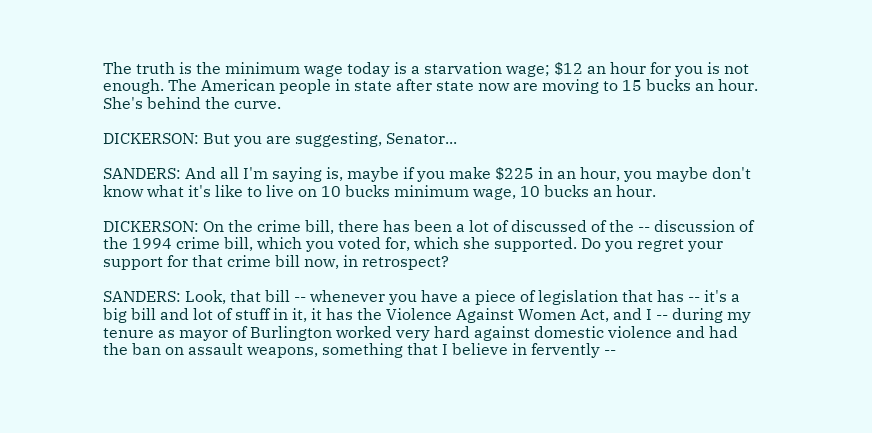The truth is the minimum wage today is a starvation wage; $12 an hour for you is not enough. The American people in state after state now are moving to 15 bucks an hour. She's behind the curve.

DICKERSON: But you are suggesting, Senator...

SANDERS: And all I'm saying is, maybe if you make $225 in an hour, you maybe don't know what it's like to live on 10 bucks minimum wage, 10 bucks an hour.

DICKERSON: On the crime bill, there has been a lot of discussed of the -- discussion of the 1994 crime bill, which you voted for, which she supported. Do you regret your support for that crime bill now, in retrospect?

SANDERS: Look, that bill -- whenever you have a piece of legislation that has -- it's a big bill and lot of stuff in it, it has the Violence Against Women Act, and I -- during my tenure as mayor of Burlington worked very hard against domestic violence and had the ban on assault weapons, something that I believe in fervently --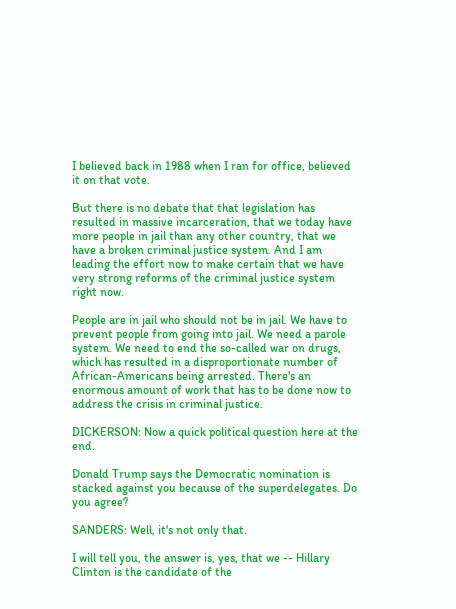I believed back in 1988 when I ran for office, believed it on that vote.

But there is no debate that that legislation has resulted in massive incarceration, that we today have more people in jail than any other country, that we have a broken criminal justice system. And I am leading the effort now to make certain that we have very strong reforms of the criminal justice system right now.

People are in jail who should not be in jail. We have to prevent people from going into jail. We need a parole system. We need to end the so-called war on drugs, which has resulted in a disproportionate number of African-Americans being arrested. There's an enormous amount of work that has to be done now to address the crisis in criminal justice.

DICKERSON: Now a quick political question here at the end.

Donald Trump says the Democratic nomination is stacked against you because of the superdelegates. Do you agree?

SANDERS: Well, it's not only that.

I will tell you, the answer is, yes, that we -- Hillary Clinton is the candidate of the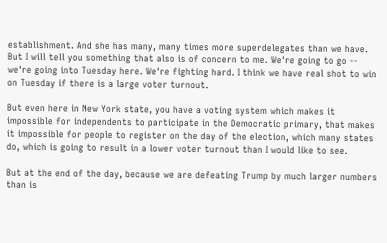establishment. And she has many, many times more superdelegates than we have. But I will tell you something that also is of concern to me. We're going to go -- we're going into Tuesday here. We're fighting hard. I think we have real shot to win on Tuesday if there is a large voter turnout.

But even here in New York state, you have a voting system which makes it impossible for independents to participate in the Democratic primary, that makes it impossible for people to register on the day of the election, which many states do, which is going to result in a lower voter turnout than I would like to see.

But at the end of the day, because we are defeating Trump by much larger numbers than is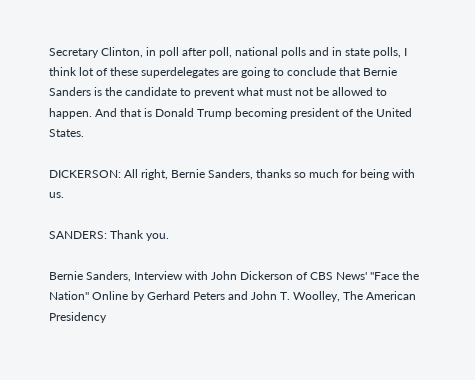Secretary Clinton, in poll after poll, national polls and in state polls, I think lot of these superdelegates are going to conclude that Bernie Sanders is the candidate to prevent what must not be allowed to happen. And that is Donald Trump becoming president of the United States.

DICKERSON: All right, Bernie Sanders, thanks so much for being with us.

SANDERS: Thank you.

Bernie Sanders, Interview with John Dickerson of CBS News' "Face the Nation" Online by Gerhard Peters and John T. Woolley, The American Presidency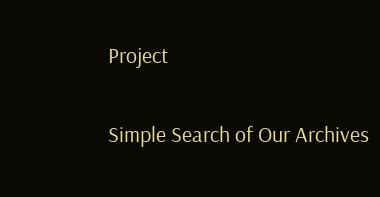Project

Simple Search of Our Archives